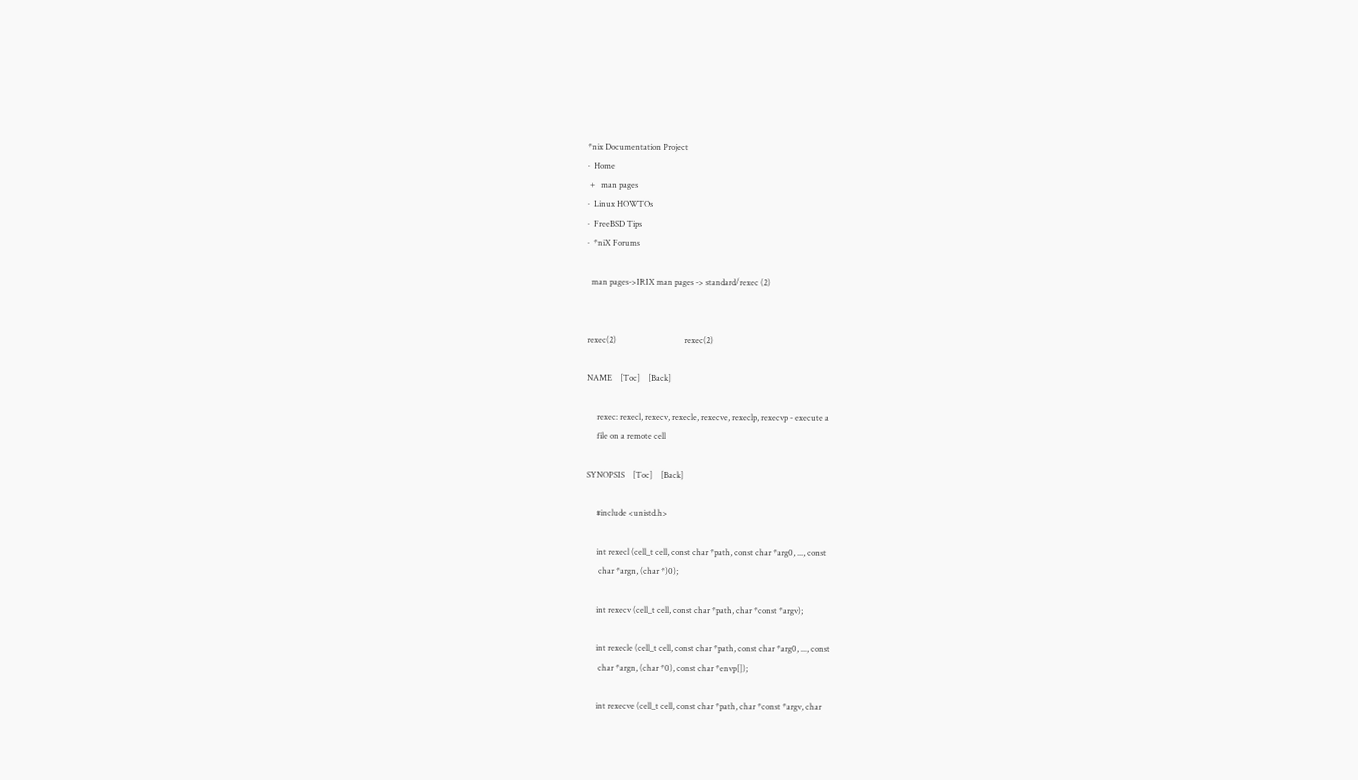*nix Documentation Project
·  Home
 +   man pages
·  Linux HOWTOs
·  FreeBSD Tips
·  *niX Forums

  man pages->IRIX man pages -> standard/rexec (2)


rexec(2)                                  rexec(2)

NAME    [Toc]    [Back]

     rexec: rexecl, rexecv, rexecle, rexecve, rexeclp, rexecvp - execute a
     file on a remote cell

SYNOPSIS    [Toc]    [Back]

     #include <unistd.h>

     int rexecl (cell_t cell, const char *path, const char *arg0, ..., const
      char *argn, (char *)0);

     int rexecv (cell_t cell, const char *path, char *const *argv);

     int rexecle (cell_t cell, const char *path, const char *arg0, ..., const
      char *argn, (char *0), const char *envp[]);

     int rexecve (cell_t cell, const char *path, char *const *argv, char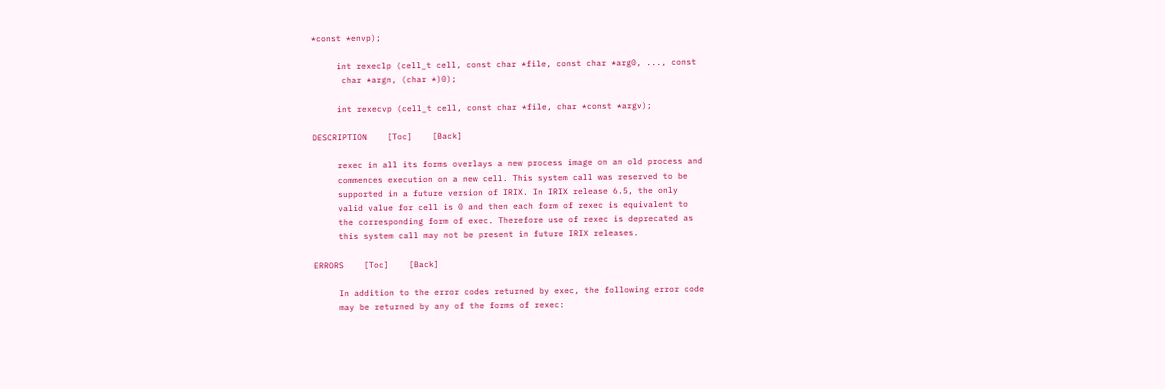*const *envp);

     int rexeclp (cell_t cell, const char *file, const char *arg0, ..., const
      char *argn, (char *)0);

     int rexecvp (cell_t cell, const char *file, char *const *argv);

DESCRIPTION    [Toc]    [Back]

     rexec in all its forms overlays a new process image on an old process and
     commences execution on a new cell. This system call was reserved to be
     supported in a future version of IRIX. In IRIX release 6.5, the only
     valid value for cell is 0 and then each form of rexec is equivalent to
     the corresponding form of exec. Therefore use of rexec is deprecated as
     this system call may not be present in future IRIX releases.

ERRORS    [Toc]    [Back]

     In addition to the error codes returned by exec, the following error code
     may be returned by any of the forms of rexec: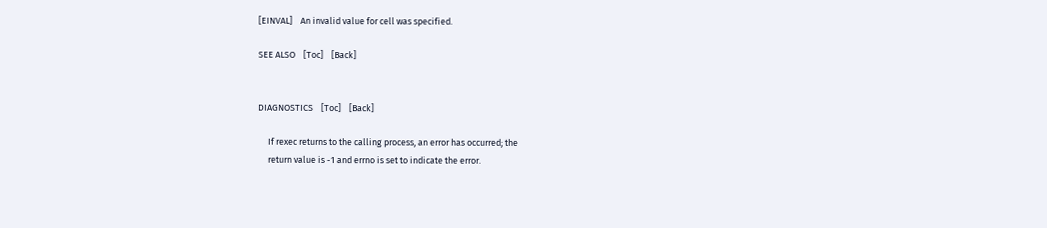[EINVAL]    An invalid value for cell was specified.

SEE ALSO    [Toc]    [Back]


DIAGNOSTICS    [Toc]    [Back]

     If rexec returns to the calling process, an error has occurred; the
     return value is -1 and errno is set to indicate the error.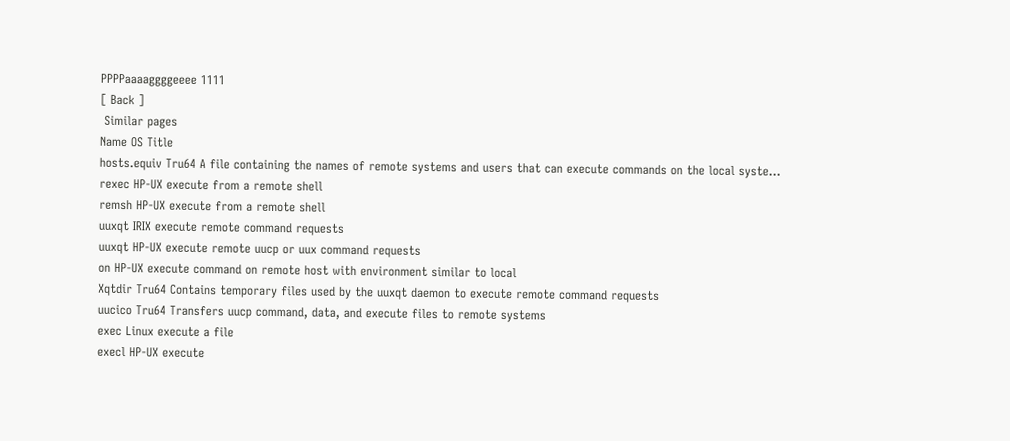PPPPaaaaggggeeee 1111
[ Back ]
 Similar pages
Name OS Title
hosts.equiv Tru64 A file containing the names of remote systems and users that can execute commands on the local syste...
rexec HP-UX execute from a remote shell
remsh HP-UX execute from a remote shell
uuxqt IRIX execute remote command requests
uuxqt HP-UX execute remote uucp or uux command requests
on HP-UX execute command on remote host with environment similar to local
Xqtdir Tru64 Contains temporary files used by the uuxqt daemon to execute remote command requests
uucico Tru64 Transfers uucp command, data, and execute files to remote systems
exec Linux execute a file
execl HP-UX execute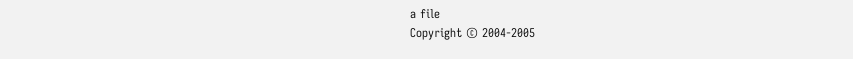a file
Copyright © 2004-2005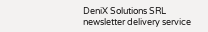DeniX Solutions SRL
newsletter delivery service